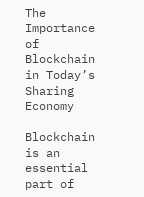The Importance of Blockchain in Today’s Sharing Economy

Blockchain is an essential part of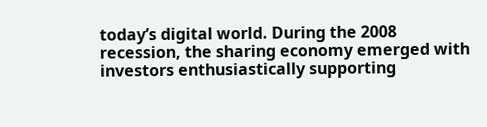today’s digital world. During the 2008 recession, the sharing economy emerged with investors enthusiastically supporting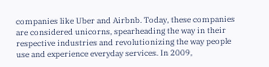companies like Uber and Airbnb. Today, these companies are considered unicorns, spearheading the way in their respective industries and revolutionizing the way people use and experience everyday services. In 2009,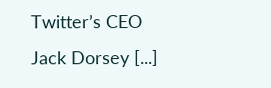Twitter’s CEO Jack Dorsey [...]